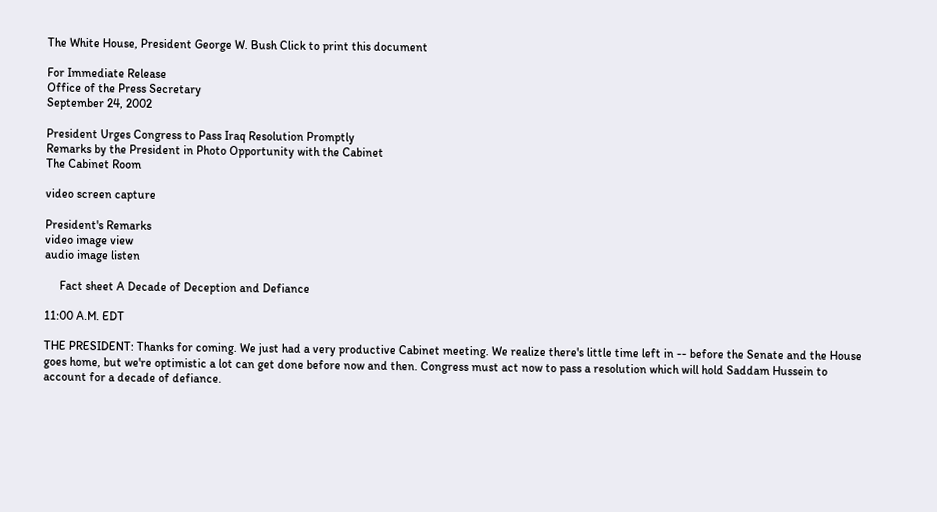The White House, President George W. Bush Click to print this document

For Immediate Release
Office of the Press Secretary
September 24, 2002

President Urges Congress to Pass Iraq Resolution Promptly
Remarks by the President in Photo Opportunity with the Cabinet
The Cabinet Room

video screen capture

President's Remarks
video image view
audio image listen

     Fact sheet A Decade of Deception and Defiance

11:00 A.M. EDT

THE PRESIDENT: Thanks for coming. We just had a very productive Cabinet meeting. We realize there's little time left in -- before the Senate and the House goes home, but we're optimistic a lot can get done before now and then. Congress must act now to pass a resolution which will hold Saddam Hussein to account for a decade of defiance.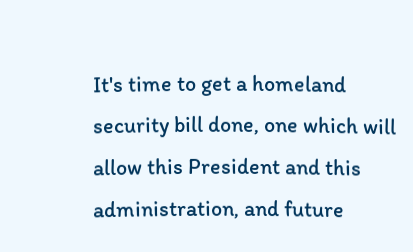It's time to get a homeland security bill done, one which will allow this President and this administration, and future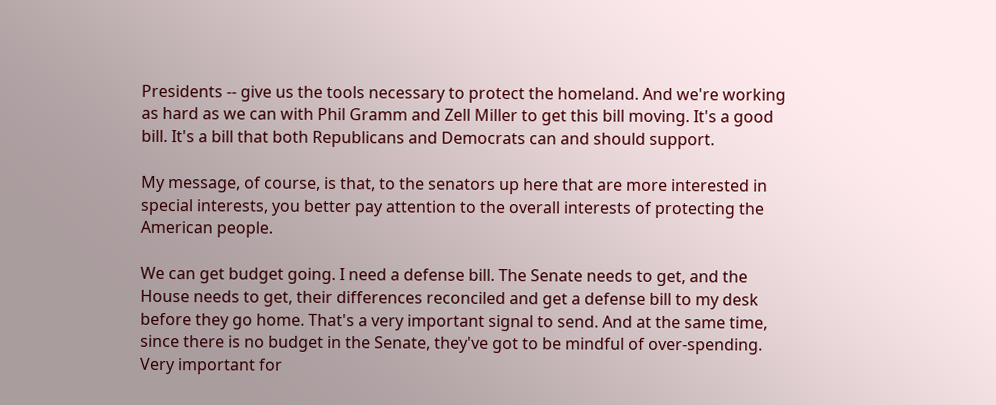Presidents -- give us the tools necessary to protect the homeland. And we're working as hard as we can with Phil Gramm and Zell Miller to get this bill moving. It's a good bill. It's a bill that both Republicans and Democrats can and should support.

My message, of course, is that, to the senators up here that are more interested in special interests, you better pay attention to the overall interests of protecting the American people.

We can get budget going. I need a defense bill. The Senate needs to get, and the House needs to get, their differences reconciled and get a defense bill to my desk before they go home. That's a very important signal to send. And at the same time, since there is no budget in the Senate, they've got to be mindful of over-spending. Very important for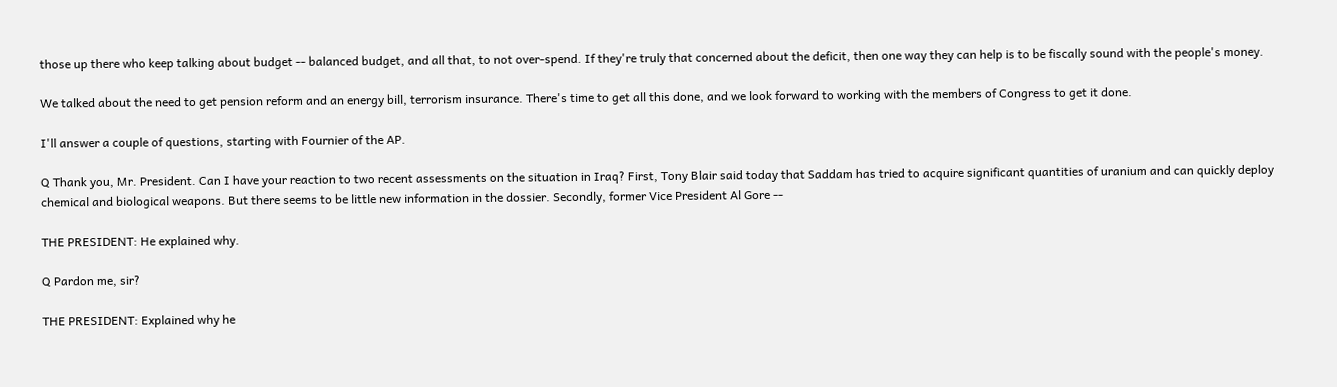those up there who keep talking about budget -- balanced budget, and all that, to not over-spend. If they're truly that concerned about the deficit, then one way they can help is to be fiscally sound with the people's money.

We talked about the need to get pension reform and an energy bill, terrorism insurance. There's time to get all this done, and we look forward to working with the members of Congress to get it done.

I'll answer a couple of questions, starting with Fournier of the AP.

Q Thank you, Mr. President. Can I have your reaction to two recent assessments on the situation in Iraq? First, Tony Blair said today that Saddam has tried to acquire significant quantities of uranium and can quickly deploy chemical and biological weapons. But there seems to be little new information in the dossier. Secondly, former Vice President Al Gore --

THE PRESIDENT: He explained why.

Q Pardon me, sir?

THE PRESIDENT: Explained why he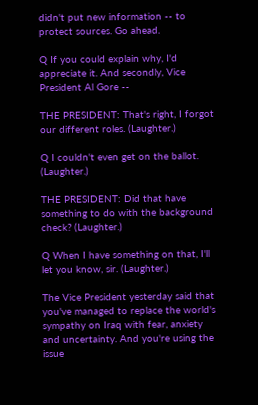didn't put new information -- to protect sources. Go ahead.

Q If you could explain why, I'd appreciate it. And secondly, Vice President Al Gore --

THE PRESIDENT: That's right, I forgot our different roles. (Laughter.)

Q I couldn't even get on the ballot. (Laughter.)

THE PRESIDENT: Did that have something to do with the background check? (Laughter.)

Q When I have something on that, I'll let you know, sir. (Laughter.)

The Vice President yesterday said that you've managed to replace the world's sympathy on Iraq with fear, anxiety and uncertainty. And you're using the issue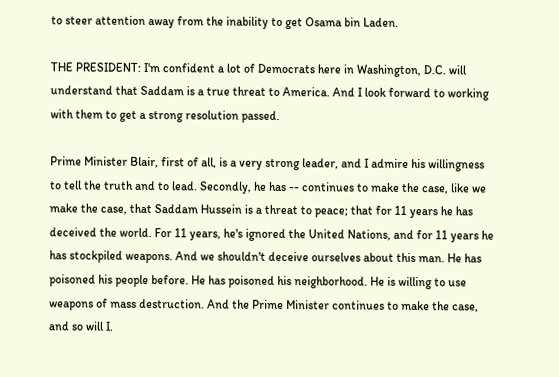to steer attention away from the inability to get Osama bin Laden.

THE PRESIDENT: I'm confident a lot of Democrats here in Washington, D.C. will understand that Saddam is a true threat to America. And I look forward to working with them to get a strong resolution passed.

Prime Minister Blair, first of all, is a very strong leader, and I admire his willingness to tell the truth and to lead. Secondly, he has -- continues to make the case, like we make the case, that Saddam Hussein is a threat to peace; that for 11 years he has deceived the world. For 11 years, he's ignored the United Nations, and for 11 years he has stockpiled weapons. And we shouldn't deceive ourselves about this man. He has poisoned his people before. He has poisoned his neighborhood. He is willing to use weapons of mass destruction. And the Prime Minister continues to make the case, and so will I.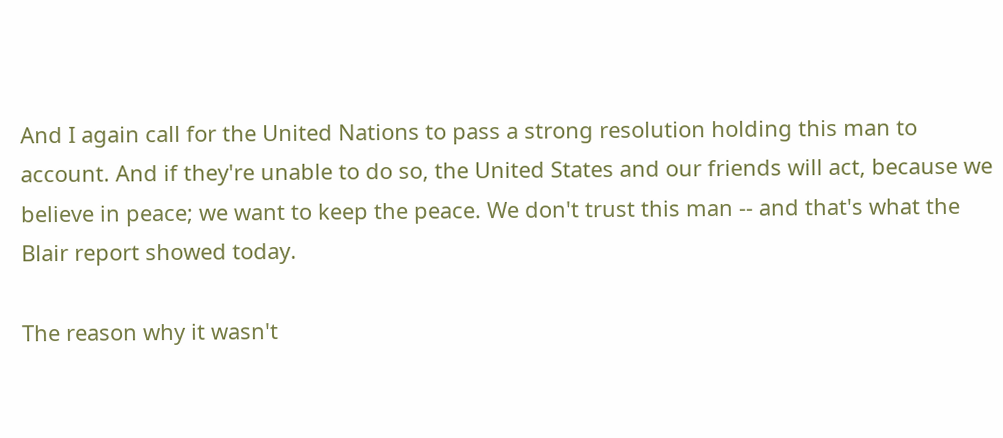And I again call for the United Nations to pass a strong resolution holding this man to account. And if they're unable to do so, the United States and our friends will act, because we believe in peace; we want to keep the peace. We don't trust this man -- and that's what the Blair report showed today.

The reason why it wasn't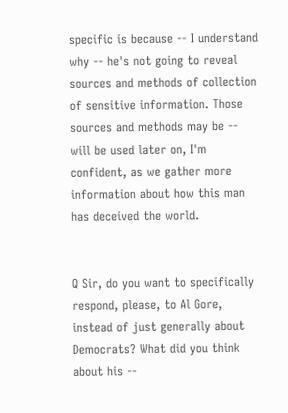specific is because -- I understand why -- he's not going to reveal sources and methods of collection of sensitive information. Those sources and methods may be -- will be used later on, I'm confident, as we gather more information about how this man has deceived the world.


Q Sir, do you want to specifically respond, please, to Al Gore, instead of just generally about Democrats? What did you think about his --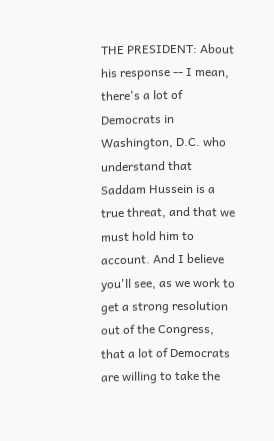THE PRESIDENT: About his response -- I mean, there's a lot of Democrats in Washington, D.C. who understand that Saddam Hussein is a true threat, and that we must hold him to account. And I believe you'll see, as we work to get a strong resolution out of the Congress, that a lot of Democrats are willing to take the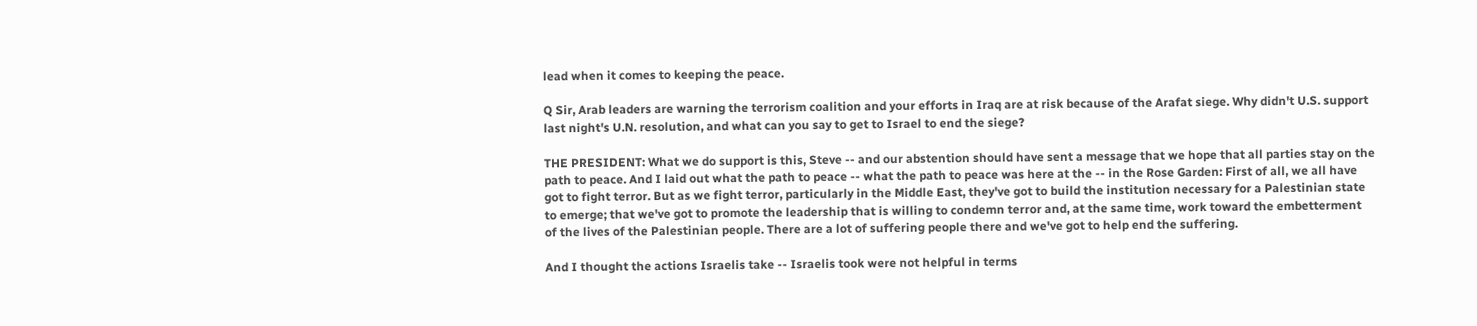lead when it comes to keeping the peace.

Q Sir, Arab leaders are warning the terrorism coalition and your efforts in Iraq are at risk because of the Arafat siege. Why didn't U.S. support last night's U.N. resolution, and what can you say to get to Israel to end the siege?

THE PRESIDENT: What we do support is this, Steve -- and our abstention should have sent a message that we hope that all parties stay on the path to peace. And I laid out what the path to peace -- what the path to peace was here at the -- in the Rose Garden: First of all, we all have got to fight terror. But as we fight terror, particularly in the Middle East, they've got to build the institution necessary for a Palestinian state to emerge; that we've got to promote the leadership that is willing to condemn terror and, at the same time, work toward the embetterment of the lives of the Palestinian people. There are a lot of suffering people there and we've got to help end the suffering.

And I thought the actions Israelis take -- Israelis took were not helpful in terms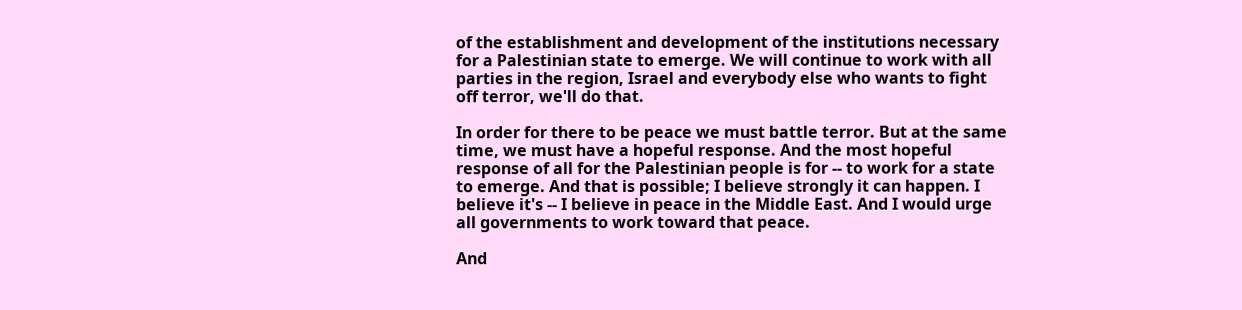of the establishment and development of the institutions necessary for a Palestinian state to emerge. We will continue to work with all parties in the region, Israel and everybody else who wants to fight off terror, we'll do that.

In order for there to be peace we must battle terror. But at the same time, we must have a hopeful response. And the most hopeful response of all for the Palestinian people is for -- to work for a state to emerge. And that is possible; I believe strongly it can happen. I believe it's -- I believe in peace in the Middle East. And I would urge all governments to work toward that peace.

And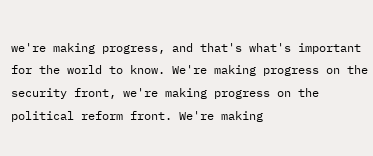we're making progress, and that's what's important for the world to know. We're making progress on the security front, we're making progress on the political reform front. We're making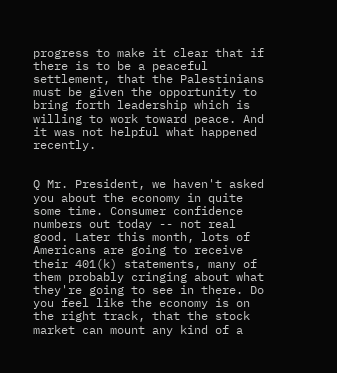progress to make it clear that if there is to be a peaceful settlement, that the Palestinians must be given the opportunity to bring forth leadership which is willing to work toward peace. And it was not helpful what happened recently.


Q Mr. President, we haven't asked you about the economy in quite some time. Consumer confidence numbers out today -- not real good. Later this month, lots of Americans are going to receive their 401(k) statements, many of them probably cringing about what they're going to see in there. Do you feel like the economy is on the right track, that the stock market can mount any kind of a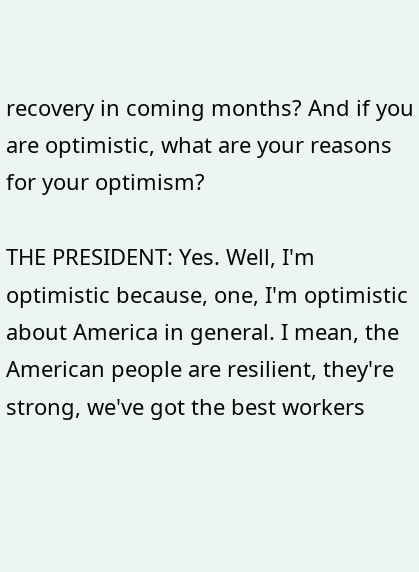recovery in coming months? And if you are optimistic, what are your reasons for your optimism?

THE PRESIDENT: Yes. Well, I'm optimistic because, one, I'm optimistic about America in general. I mean, the American people are resilient, they're strong, we've got the best workers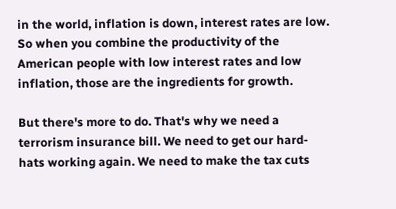in the world, inflation is down, interest rates are low. So when you combine the productivity of the American people with low interest rates and low inflation, those are the ingredients for growth.

But there's more to do. That's why we need a terrorism insurance bill. We need to get our hard-hats working again. We need to make the tax cuts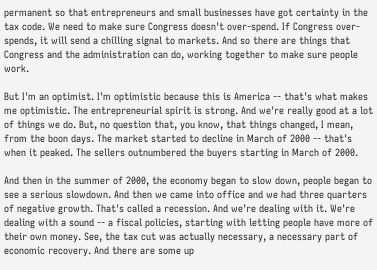permanent so that entrepreneurs and small businesses have got certainty in the tax code. We need to make sure Congress doesn't over-spend. If Congress over-spends, it will send a chilling signal to markets. And so there are things that Congress and the administration can do, working together to make sure people work.

But I'm an optimist. I'm optimistic because this is America -- that's what makes me optimistic. The entrepreneurial spirit is strong. And we're really good at a lot of things we do. But, no question that, you know, that things changed, I mean, from the boon days. The market started to decline in March of 2000 -- that's when it peaked. The sellers outnumbered the buyers starting in March of 2000.

And then in the summer of 2000, the economy began to slow down, people began to see a serious slowdown. And then we came into office and we had three quarters of negative growth. That's called a recession. And we're dealing with it. We're dealing with a sound -- a fiscal policies, starting with letting people have more of their own money. See, the tax cut was actually necessary, a necessary part of economic recovery. And there are some up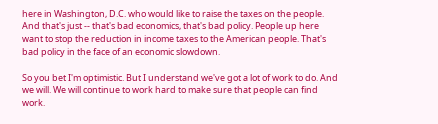here in Washington, D.C. who would like to raise the taxes on the people. And that's just -- that's bad economics, that's bad policy. People up here want to stop the reduction in income taxes to the American people. That's bad policy in the face of an economic slowdown.

So you bet I'm optimistic. But I understand we've got a lot of work to do. And we will. We will continue to work hard to make sure that people can find work.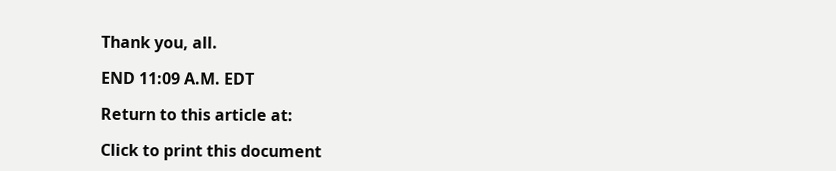Thank you, all.

END 11:09 A.M. EDT

Return to this article at:

Click to print this document